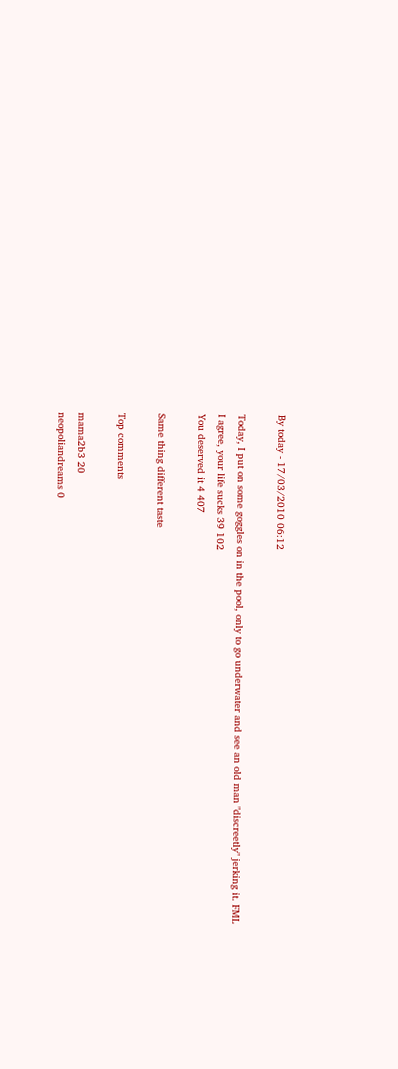By today - 17/03/2010 06:12

Today, I put on some goggles on in the pool, only to go underwater and see an old man "discreetly" jerking it. FML
I agree, your life sucks 39 102
You deserved it 4 407

Same thing different taste

Top comments

mama2b3 20
neopoliandreams 0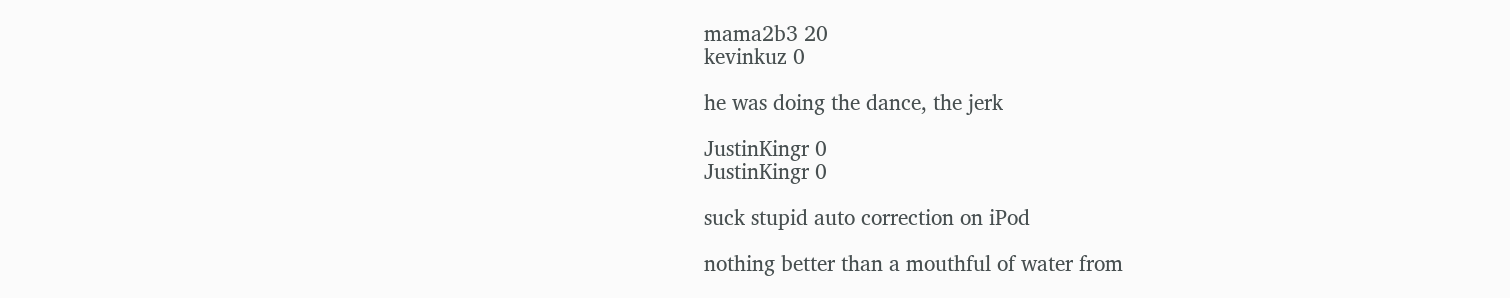mama2b3 20
kevinkuz 0

he was doing the dance, the jerk

JustinKingr 0
JustinKingr 0

suck stupid auto correction on iPod

nothing better than a mouthful of water from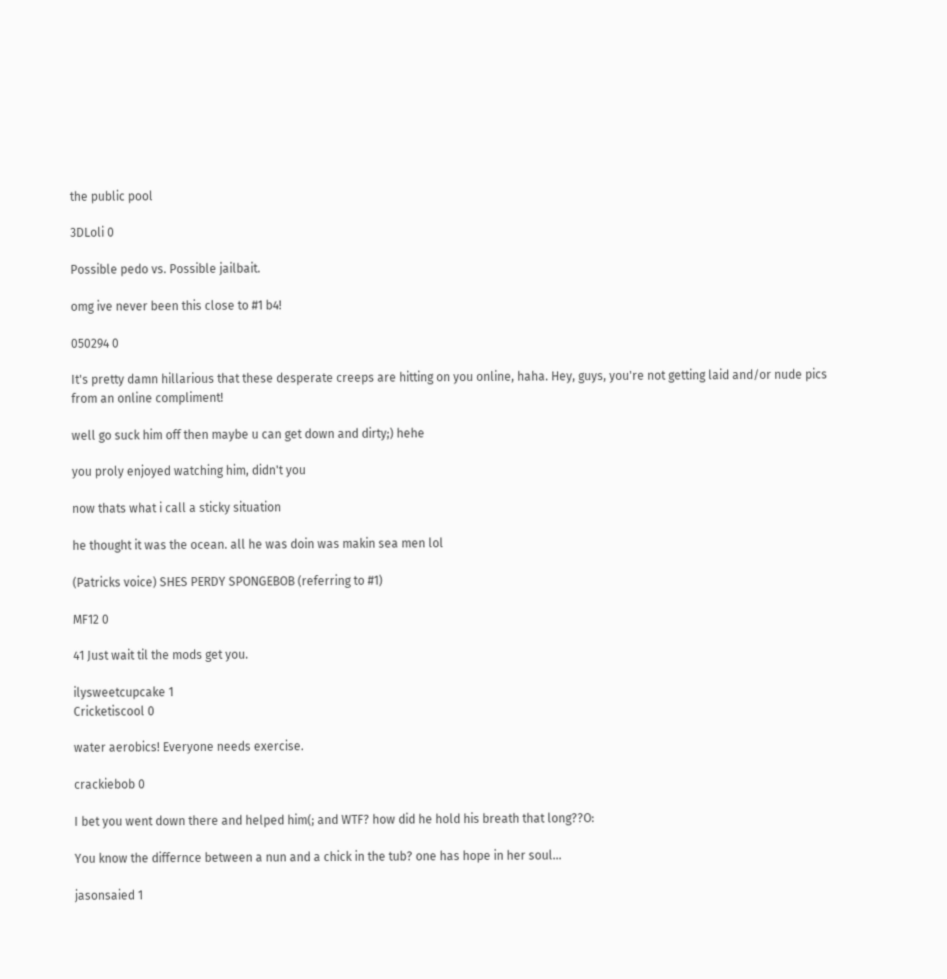the public pool

3DLoli 0

Possible pedo vs. Possible jailbait.

omg ive never been this close to #1 b4!

050294 0

It's pretty damn hillarious that these desperate creeps are hitting on you online, haha. Hey, guys, you're not getting laid and/or nude pics from an online compliment!

well go suck him off then maybe u can get down and dirty;) hehe

you proly enjoyed watching him, didn't you

now thats what i call a sticky situation

he thought it was the ocean. all he was doin was makin sea men lol

(Patricks voice) SHES PERDY SPONGEBOB (referring to #1)

MF12 0

41 Just wait til the mods get you.

ilysweetcupcake 1
Cricketiscool 0

water aerobics! Everyone needs exercise.

crackiebob 0

I bet you went down there and helped him(; and WTF? how did he hold his breath that long??O:

You know the differnce between a nun and a chick in the tub? one has hope in her soul...

jasonsaied 1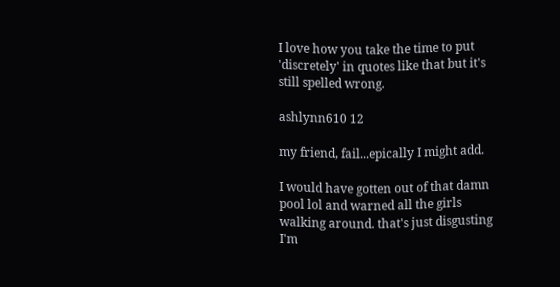I love how you take the time to put 'discretely' in quotes like that but it's still spelled wrong.

ashlynn610 12

my friend, fail...epically I might add.

I would have gotten out of that damn pool lol and warned all the girls walking around. that's just disgusting I'm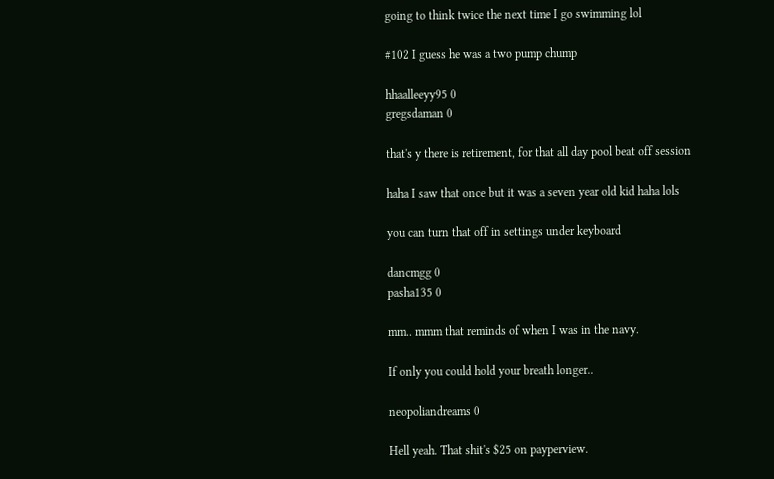going to think twice the next time I go swimming lol

#102 I guess he was a two pump chump

hhaalleeyy95 0
gregsdaman 0

that's y there is retirement, for that all day pool beat off session

haha I saw that once but it was a seven year old kid haha lols

you can turn that off in settings under keyboard

dancmgg 0
pasha135 0

mm.. mmm that reminds of when I was in the navy.

If only you could hold your breath longer..

neopoliandreams 0

Hell yeah. That shit's $25 on payperview.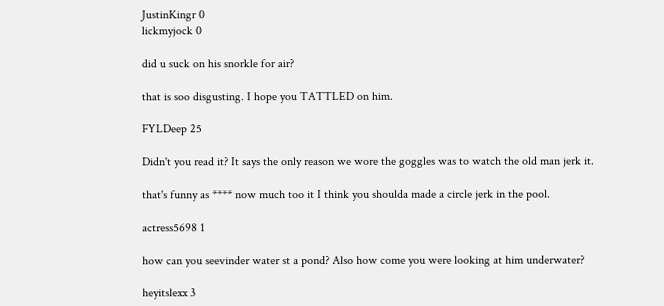JustinKingr 0
lickmyjock 0

did u suck on his snorkle for air?

that is soo disgusting. I hope you TATTLED on him.

FYLDeep 25

Didn't you read it? It says the only reason we wore the goggles was to watch the old man jerk it.

that's funny as **** now much too it I think you shoulda made a circle jerk in the pool.

actress5698 1

how can you seevinder water st a pond? Also how come you were looking at him underwater?

heyitslexx 3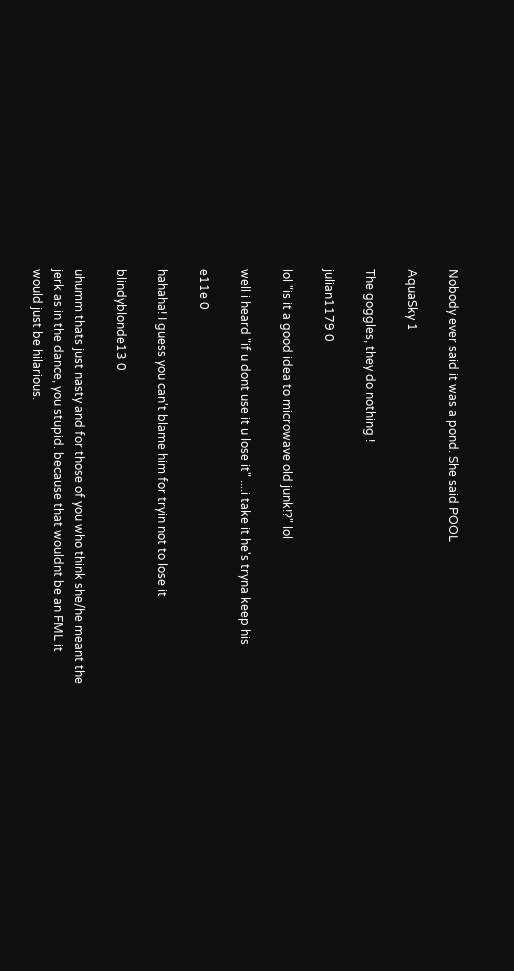Nobody ever said it was a pond. She said POOL

AquaSky 1

The goggles, they do nothing !

julian1179 0

lol "is it a good idea to microwave old junk!?" lol

well i heard "if u dont use it u lose it" ....i take it he's tryna keep his

e11e 0

hahaha! I guess you can't blame him for tryin not to lose it

blindyblonde13 0

uhumm thats just nasty and for those of you who think she/he meant the jerk as in the dance, you stupid. because that wouldnt be an FML it would just be hilarious.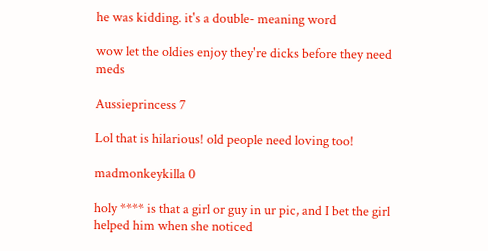he was kidding. it's a double- meaning word

wow let the oldies enjoy they're dicks before they need meds

Aussieprincess 7

Lol that is hilarious! old people need loving too!

madmonkeykilla 0

holy **** is that a girl or guy in ur pic, and I bet the girl helped him when she noticed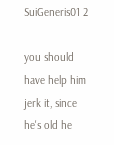SuiGeneris01 2

you should have help him jerk it, since he's old he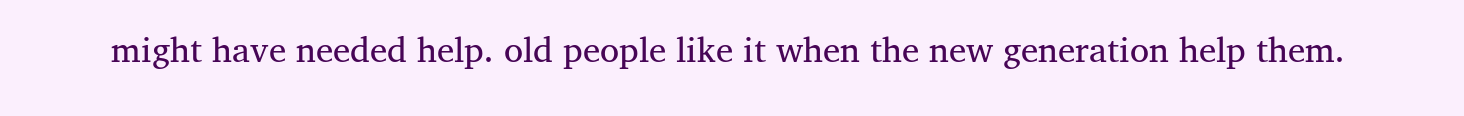might have needed help. old people like it when the new generation help them.